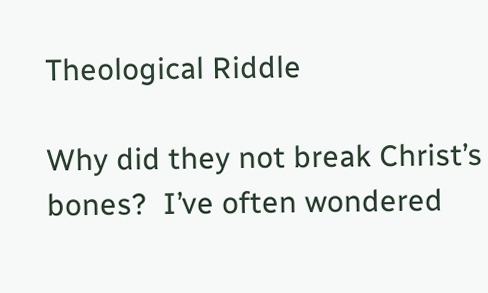Theological Riddle

Why did they not break Christ’s bones?  I’ve often wondered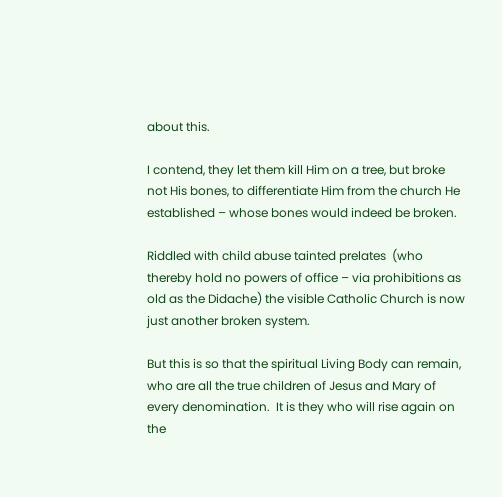about this.

I contend, they let them kill Him on a tree, but broke not His bones, to differentiate Him from the church He established – whose bones would indeed be broken.

Riddled with child abuse tainted prelates  (who thereby hold no powers of office – via prohibitions as old as the Didache) the visible Catholic Church is now just another broken system.

But this is so that the spiritual Living Body can remain, who are all the true children of Jesus and Mary of every denomination.  It is they who will rise again on the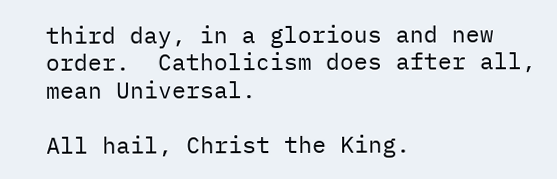third day, in a glorious and new order.  Catholicism does after all, mean Universal.

All hail, Christ the King.